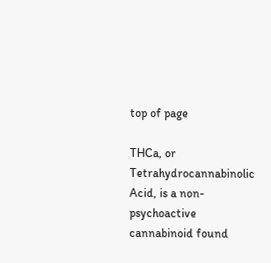top of page

THCa, or Tetrahydrocannabinolic Acid, is a non-psychoactive cannabinoid found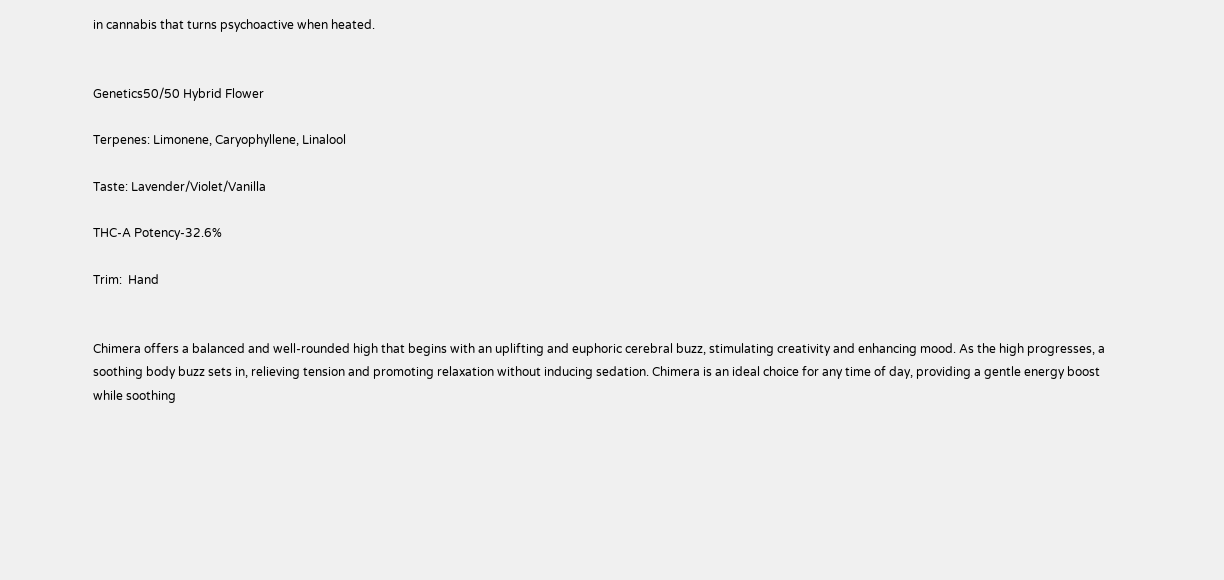in cannabis that turns psychoactive when heated.


Genetics50/50 Hybrid Flower

Terpenes: Limonene, Caryophyllene, Linalool

Taste: Lavender/Violet/Vanilla

THC-A Potency-32.6%

Trim:  Hand


Chimera offers a balanced and well-rounded high that begins with an uplifting and euphoric cerebral buzz, stimulating creativity and enhancing mood. As the high progresses, a soothing body buzz sets in, relieving tension and promoting relaxation without inducing sedation. Chimera is an ideal choice for any time of day, providing a gentle energy boost while soothing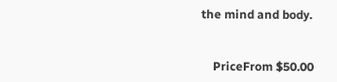the mind and body.


    PriceFrom $50.00